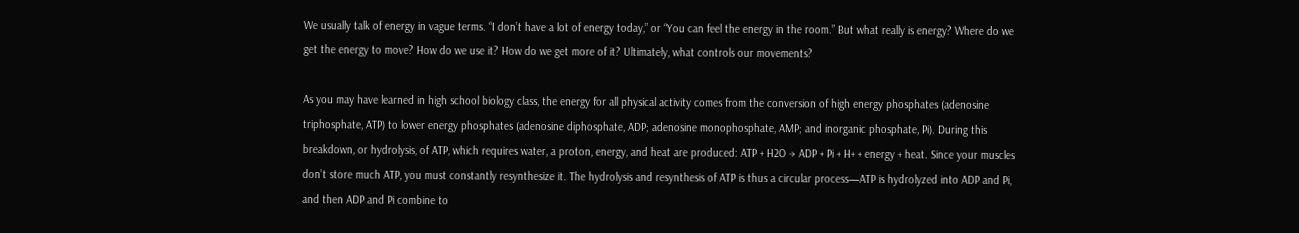We usually talk of energy in vague terms. “I don’t have a lot of energy today,” or “You can feel the energy in the room.” But what really is energy? Where do we get the energy to move? How do we use it? How do we get more of it? Ultimately, what controls our movements?

As you may have learned in high school biology class, the energy for all physical activity comes from the conversion of high energy phosphates (adenosine triphosphate, ATP) to lower energy phosphates (adenosine diphosphate, ADP; adenosine monophosphate, AMP; and inorganic phosphate, Pi). During this breakdown, or hydrolysis, of ATP, which requires water, a proton, energy, and heat are produced: ATP + H2O → ADP + Pi + H+ + energy + heat. Since your muscles don’t store much ATP, you must constantly resynthesize it. The hydrolysis and resynthesis of ATP is thus a circular process—ATP is hydrolyzed into ADP and Pi, and then ADP and Pi combine to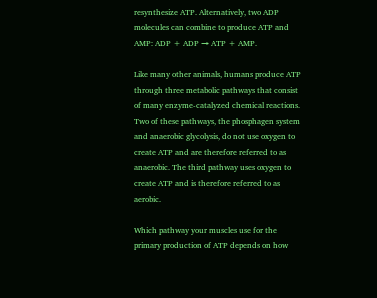resynthesize ATP. Alternatively, two ADP molecules can combine to produce ATP and AMP: ADP + ADP → ATP + AMP.

Like many other animals, humans produce ATP through three metabolic pathways that consist of many enzyme-catalyzed chemical reactions. Two of these pathways, the phosphagen system and anaerobic glycolysis, do not use oxygen to create ATP and are therefore referred to as anaerobic. The third pathway uses oxygen to create ATP and is therefore referred to as aerobic.

Which pathway your muscles use for the primary production of ATP depends on how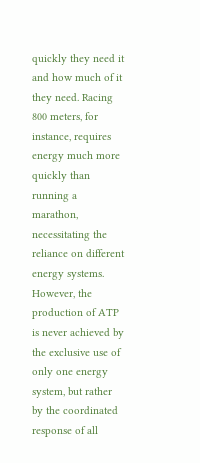quickly they need it and how much of it they need. Racing 800 meters, for instance, requires energy much more quickly than running a marathon, necessitating the reliance on different energy systems. However, the production of ATP is never achieved by the exclusive use of only one energy system, but rather by the coordinated response of all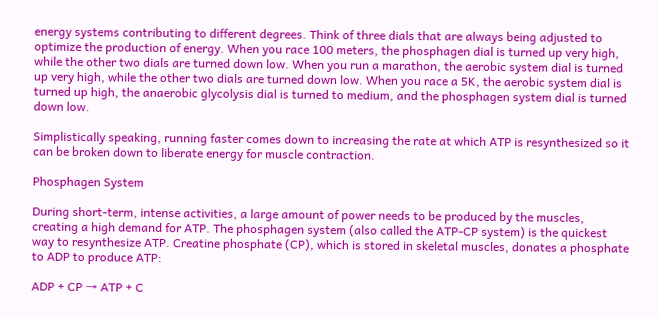energy systems contributing to different degrees. Think of three dials that are always being adjusted to optimize the production of energy. When you race 100 meters, the phosphagen dial is turned up very high, while the other two dials are turned down low. When you run a marathon, the aerobic system dial is turned up very high, while the other two dials are turned down low. When you race a 5K, the aerobic system dial is turned up high, the anaerobic glycolysis dial is turned to medium, and the phosphagen system dial is turned down low.

Simplistically speaking, running faster comes down to increasing the rate at which ATP is resynthesized so it can be broken down to liberate energy for muscle contraction.

Phosphagen System

During short-term, intense activities, a large amount of power needs to be produced by the muscles, creating a high demand for ATP. The phosphagen system (also called the ATP-CP system) is the quickest way to resynthesize ATP. Creatine phosphate (CP), which is stored in skeletal muscles, donates a phosphate to ADP to produce ATP:

ADP + CP → ATP + C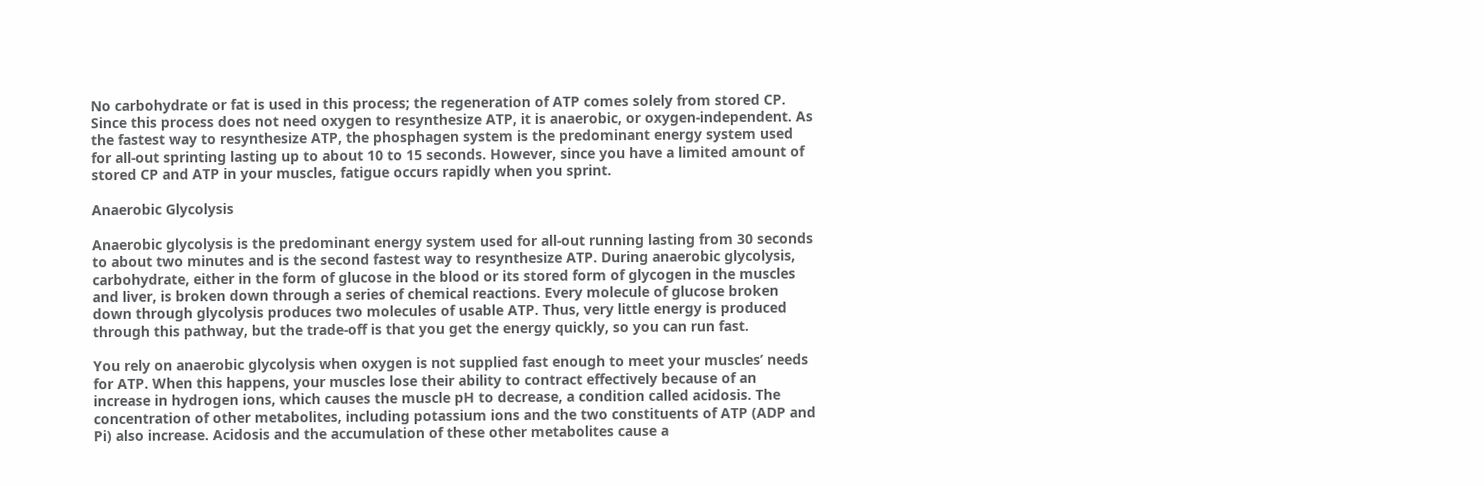No carbohydrate or fat is used in this process; the regeneration of ATP comes solely from stored CP. Since this process does not need oxygen to resynthesize ATP, it is anaerobic, or oxygen-independent. As the fastest way to resynthesize ATP, the phosphagen system is the predominant energy system used for all-out sprinting lasting up to about 10 to 15 seconds. However, since you have a limited amount of stored CP and ATP in your muscles, fatigue occurs rapidly when you sprint.

Anaerobic Glycolysis

Anaerobic glycolysis is the predominant energy system used for all-out running lasting from 30 seconds to about two minutes and is the second fastest way to resynthesize ATP. During anaerobic glycolysis, carbohydrate, either in the form of glucose in the blood or its stored form of glycogen in the muscles and liver, is broken down through a series of chemical reactions. Every molecule of glucose broken down through glycolysis produces two molecules of usable ATP. Thus, very little energy is produced through this pathway, but the trade-off is that you get the energy quickly, so you can run fast.

You rely on anaerobic glycolysis when oxygen is not supplied fast enough to meet your muscles’ needs for ATP. When this happens, your muscles lose their ability to contract effectively because of an increase in hydrogen ions, which causes the muscle pH to decrease, a condition called acidosis. The concentration of other metabolites, including potassium ions and the two constituents of ATP (ADP and Pi) also increase. Acidosis and the accumulation of these other metabolites cause a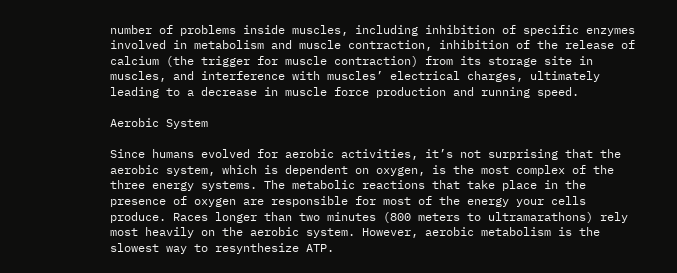number of problems inside muscles, including inhibition of specific enzymes involved in metabolism and muscle contraction, inhibition of the release of calcium (the trigger for muscle contraction) from its storage site in muscles, and interference with muscles’ electrical charges, ultimately leading to a decrease in muscle force production and running speed.

Aerobic System

Since humans evolved for aerobic activities, it’s not surprising that the aerobic system, which is dependent on oxygen, is the most complex of the three energy systems. The metabolic reactions that take place in the presence of oxygen are responsible for most of the energy your cells produce. Races longer than two minutes (800 meters to ultramarathons) rely most heavily on the aerobic system. However, aerobic metabolism is the slowest way to resynthesize ATP.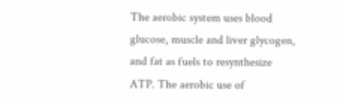The aerobic system uses blood glucose, muscle and liver glycogen, and fat as fuels to resynthesize ATP. The aerobic use of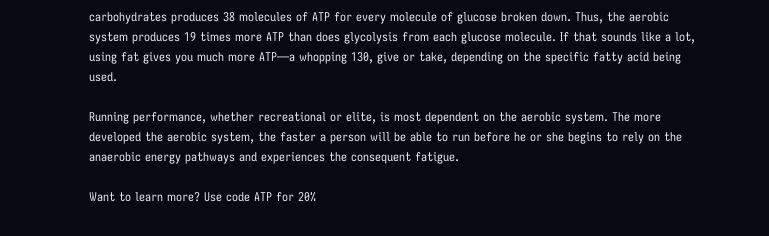carbohydrates produces 38 molecules of ATP for every molecule of glucose broken down. Thus, the aerobic system produces 19 times more ATP than does glycolysis from each glucose molecule. If that sounds like a lot, using fat gives you much more ATP—a whopping 130, give or take, depending on the specific fatty acid being used.

Running performance, whether recreational or elite, is most dependent on the aerobic system. The more developed the aerobic system, the faster a person will be able to run before he or she begins to rely on the anaerobic energy pathways and experiences the consequent fatigue.

Want to learn more? Use code ATP for 20%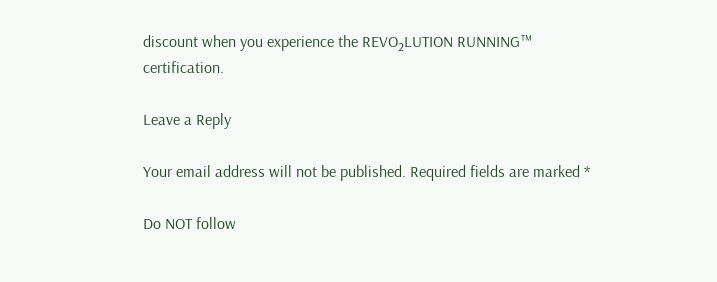discount when you experience the REVO₂LUTION RUNNING™ certification.

Leave a Reply

Your email address will not be published. Required fields are marked *

Do NOT follow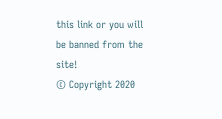this link or you will be banned from the site!
© Copyright 2020